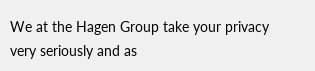We at the Hagen Group take your privacy very seriously and as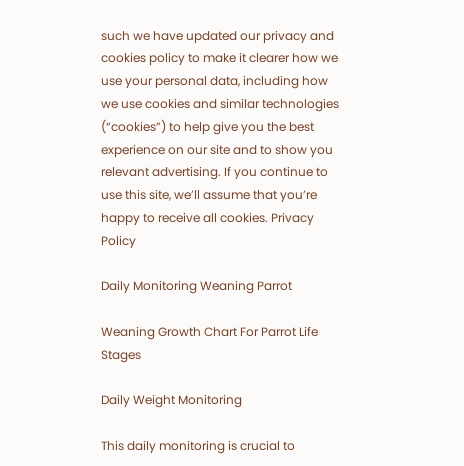such we have updated our privacy and cookies policy to make it clearer how we use your personal data, including how we use cookies and similar technologies (“cookies”) to help give you the best experience on our site and to show you relevant advertising. If you continue to use this site, we’ll assume that you’re happy to receive all cookies. Privacy Policy

Daily Monitoring Weaning Parrot

Weaning Growth Chart For Parrot Life Stages

Daily Weight Monitoring

This daily monitoring is crucial to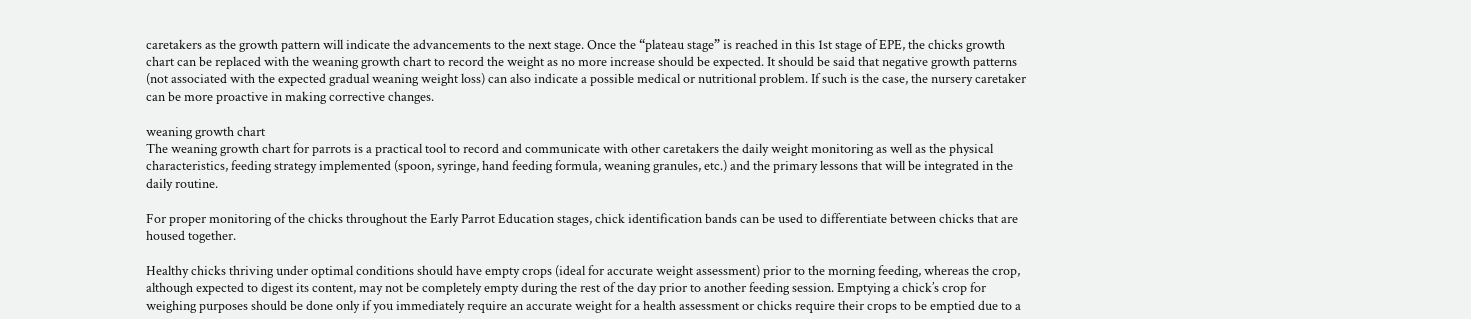caretakers as the growth pattern will indicate the advancements to the next stage. Once the “plateau stage” is reached in this 1st stage of EPE, the chicks growth chart can be replaced with the weaning growth chart to record the weight as no more increase should be expected. It should be said that negative growth patterns (not associated with the expected gradual weaning weight loss) can also indicate a possible medical or nutritional problem. If such is the case, the nursery caretaker can be more proactive in making corrective changes.

weaning growth chart
The weaning growth chart for parrots is a practical tool to record and communicate with other caretakers the daily weight monitoring as well as the physical characteristics, feeding strategy implemented (spoon, syringe, hand feeding formula, weaning granules, etc.) and the primary lessons that will be integrated in the daily routine.

For proper monitoring of the chicks throughout the Early Parrot Education stages, chick identification bands can be used to differentiate between chicks that are housed together.

Healthy chicks thriving under optimal conditions should have empty crops (ideal for accurate weight assessment) prior to the morning feeding, whereas the crop, although expected to digest its content, may not be completely empty during the rest of the day prior to another feeding session. Emptying a chick’s crop for weighing purposes should be done only if you immediately require an accurate weight for a health assessment or chicks require their crops to be emptied due to a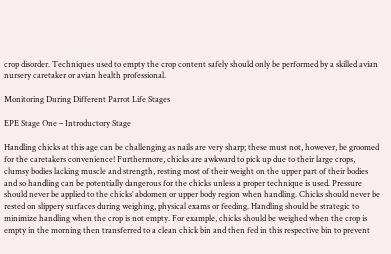crop disorder. Techniques used to empty the crop content safely should only be performed by a skilled avian nursery caretaker or avian health professional.

Monitoring During Different Parrot Life Stages

EPE Stage One – Introductory Stage

Handling chicks at this age can be challenging as nails are very sharp; these must not, however, be groomed for the caretakers convenience! Furthermore, chicks are awkward to pick up due to their large crops, clumsy bodies lacking muscle and strength, resting most of their weight on the upper part of their bodies and so handling can be potentially dangerous for the chicks unless a proper technique is used. Pressure should never be applied to the chicks’ abdomen or upper body region when handling. Chicks should never be rested on slippery surfaces during weighing, physical exams or feeding. Handling should be strategic to minimize handling when the crop is not empty. For example, chicks should be weighed when the crop is empty in the morning then transferred to a clean chick bin and then fed in this respective bin to prevent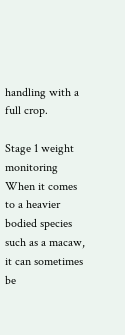handling with a full crop.

Stage 1 weight monitoring
When it comes to a heavier bodied species such as a macaw, it can sometimes be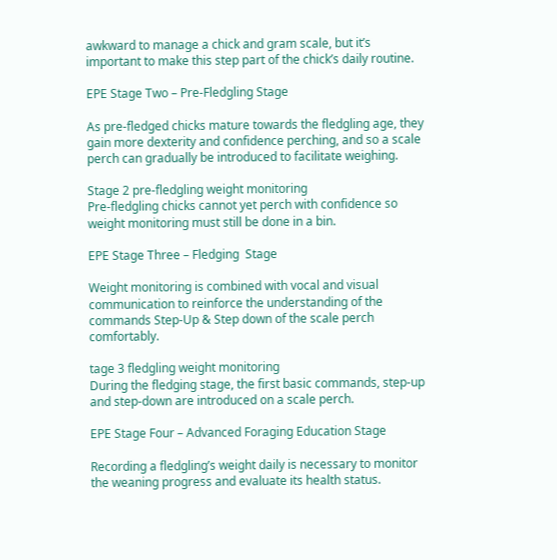awkward to manage a chick and gram scale, but it’s important to make this step part of the chick’s daily routine.

EPE Stage Two – Pre-Fledgling Stage

As pre-fledged chicks mature towards the fledgling age, they gain more dexterity and confidence perching, and so a scale perch can gradually be introduced to facilitate weighing.

Stage 2 pre-fledgling weight monitoring
Pre-fledgling chicks cannot yet perch with confidence so weight monitoring must still be done in a bin.

EPE Stage Three – Fledging  Stage

Weight monitoring is combined with vocal and visual communication to reinforce the understanding of the commands Step-Up & Step down of the scale perch comfortably.

tage 3 fledgling weight monitoring
During the fledging stage, the first basic commands, step-up and step-down are introduced on a scale perch.

EPE Stage Four – Advanced Foraging Education Stage

Recording a fledgling’s weight daily is necessary to monitor the weaning progress and evaluate its health status.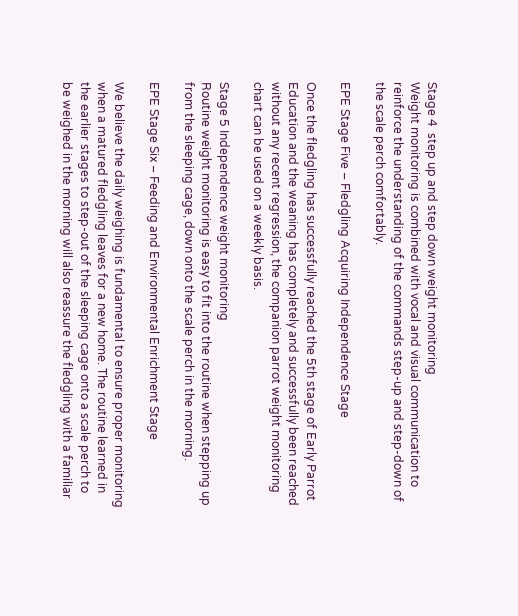Stage 4  step up and step down weight monitoring
Weight monitoring is combined with vocal and visual communication to reinforce the understanding of the commands step-up and step-down of the scale perch comfortably.

EPE Stage Five – Fledgling Acquiring Independence Stage

Once the fledgling has successfully reached the 5th stage of Early Parrot Education and the weaning has completely and successfully been reached without any recent regression, the companion parrot weight monitoring chart can be used on a weekly basis.

Stage 5 Independence weight monitoring
Routine weight monitoring is easy to fit into the routine when stepping up from the sleeping cage, down onto the scale perch in the morning.

EPE Stage Six – Feeding and Environmental Enrichment Stage

We believe the daily weighing is fundamental to ensure proper monitoring when a matured fledgling leaves for a new home. The routine learned in the earlier stages to step-out of the sleeping cage onto a scale perch to be weighed in the morning will also reassure the fledgling with a familiar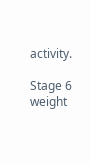activity.

Stage 6 weight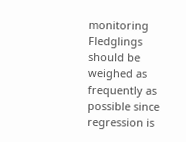monitoring
Fledglings should be weighed as frequently as possible since regression is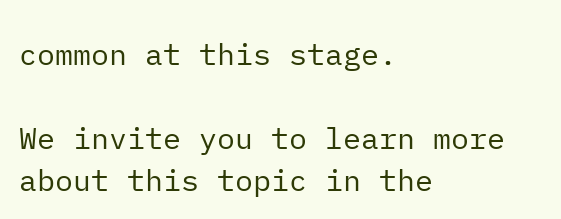common at this stage.

We invite you to learn more about this topic in the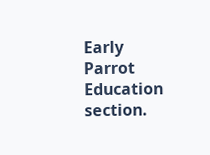Early Parrot Education section.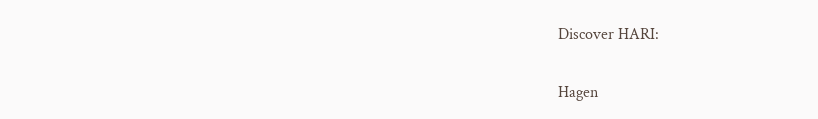Discover HARI:

Hagen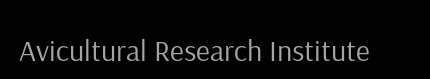Avicultural Research Institute